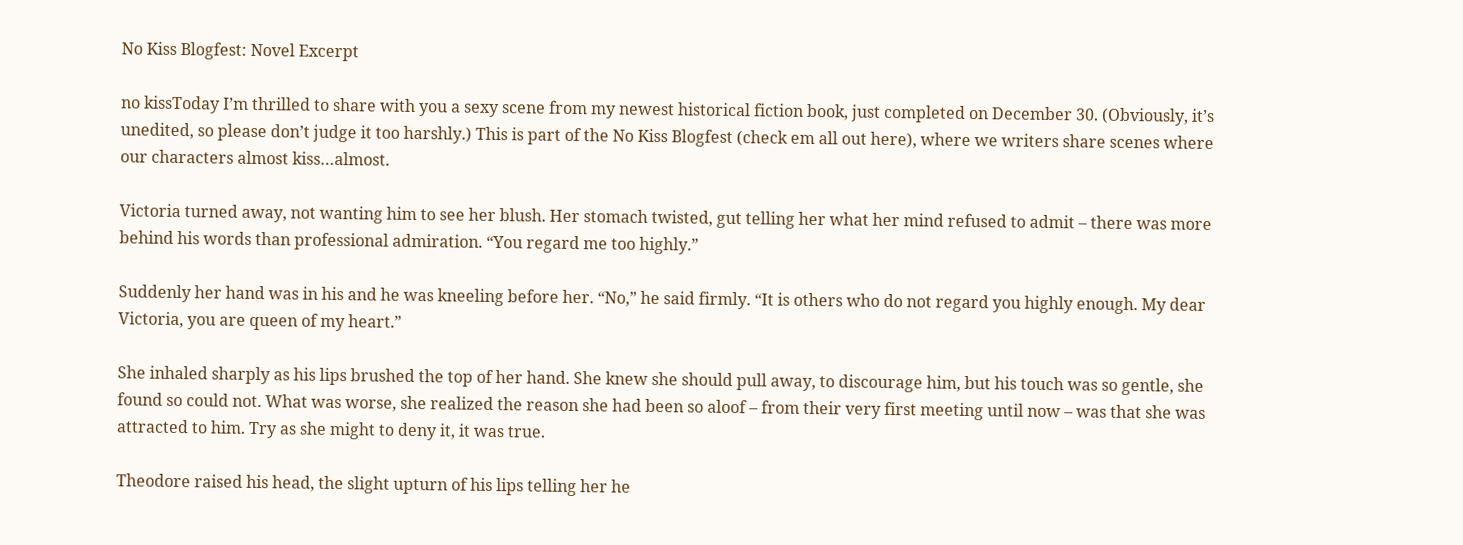No Kiss Blogfest: Novel Excerpt

no kissToday I’m thrilled to share with you a sexy scene from my newest historical fiction book, just completed on December 30. (Obviously, it’s unedited, so please don’t judge it too harshly.) This is part of the No Kiss Blogfest (check em all out here), where we writers share scenes where our characters almost kiss…almost.

Victoria turned away, not wanting him to see her blush. Her stomach twisted, gut telling her what her mind refused to admit – there was more behind his words than professional admiration. “You regard me too highly.”

Suddenly her hand was in his and he was kneeling before her. “No,” he said firmly. “It is others who do not regard you highly enough. My dear Victoria, you are queen of my heart.”

She inhaled sharply as his lips brushed the top of her hand. She knew she should pull away, to discourage him, but his touch was so gentle, she found so could not. What was worse, she realized the reason she had been so aloof – from their very first meeting until now – was that she was attracted to him. Try as she might to deny it, it was true.

Theodore raised his head, the slight upturn of his lips telling her he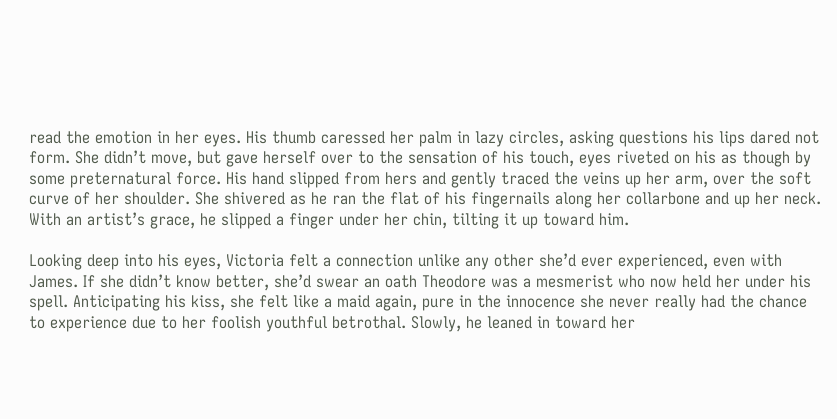read the emotion in her eyes. His thumb caressed her palm in lazy circles, asking questions his lips dared not form. She didn’t move, but gave herself over to the sensation of his touch, eyes riveted on his as though by some preternatural force. His hand slipped from hers and gently traced the veins up her arm, over the soft curve of her shoulder. She shivered as he ran the flat of his fingernails along her collarbone and up her neck. With an artist’s grace, he slipped a finger under her chin, tilting it up toward him.

Looking deep into his eyes, Victoria felt a connection unlike any other she’d ever experienced, even with James. If she didn’t know better, she’d swear an oath Theodore was a mesmerist who now held her under his spell. Anticipating his kiss, she felt like a maid again, pure in the innocence she never really had the chance to experience due to her foolish youthful betrothal. Slowly, he leaned in toward her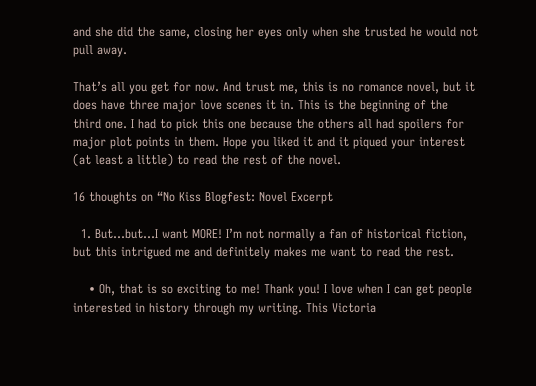and she did the same, closing her eyes only when she trusted he would not pull away.

That’s all you get for now. And trust me, this is no romance novel, but it does have three major love scenes it in. This is the beginning of the third one. I had to pick this one because the others all had spoilers for major plot points in them. Hope you liked it and it piqued your interest (at least a little) to read the rest of the novel.

16 thoughts on “No Kiss Blogfest: Novel Excerpt

  1. But…but…I want MORE! I’m not normally a fan of historical fiction, but this intrigued me and definitely makes me want to read the rest.

    • Oh, that is so exciting to me! Thank you! I love when I can get people interested in history through my writing. This Victoria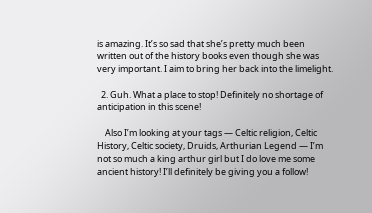is amazing. It’s so sad that she’s pretty much been written out of the history books even though she was very important. I aim to bring her back into the limelight.

  2. Guh. What a place to stop! Definitely no shortage of anticipation in this scene!

    Also I’m looking at your tags — Celtic religion, Celtic History, Celtic society, Druids, Arthurian Legend — I’m not so much a king arthur girl but I do love me some ancient history! I’ll definitely be giving you a follow!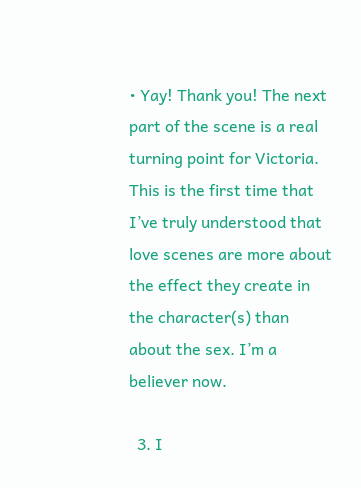• Yay! Thank you! The next part of the scene is a real turning point for Victoria. This is the first time that I’ve truly understood that love scenes are more about the effect they create in the character(s) than about the sex. I’m a believer now.

  3. I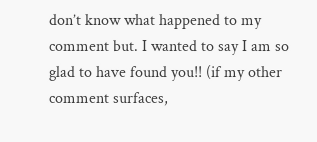don’t know what happened to my comment but. I wanted to say I am so glad to have found you!! (if my other comment surfaces,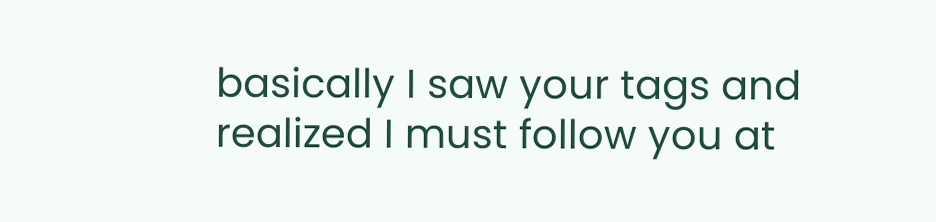basically I saw your tags and realized I must follow you at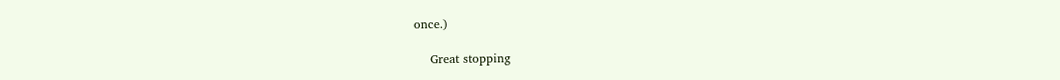once.)

    Great stopping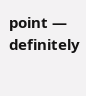point — definitely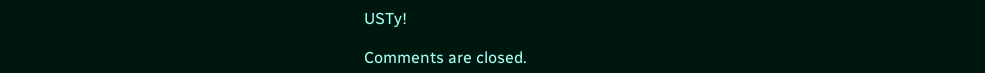USTy!

Comments are closed.